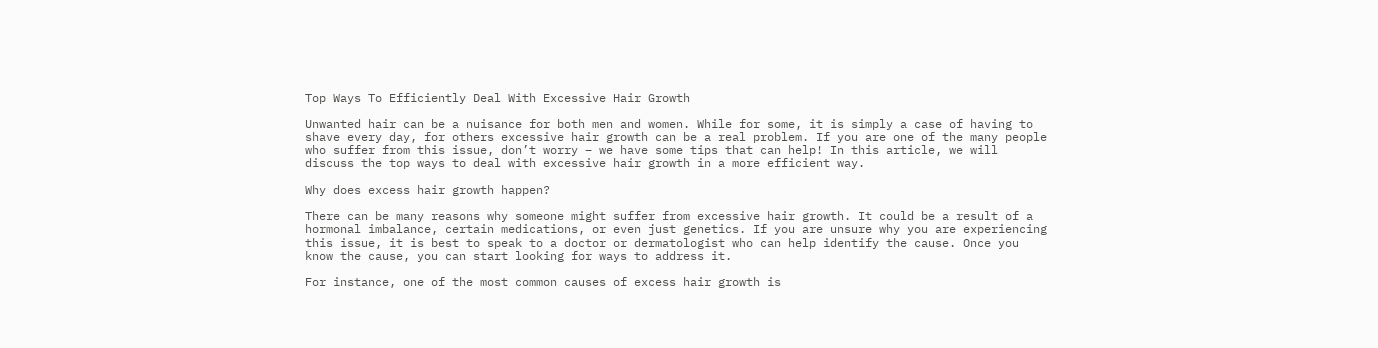Top Ways To Efficiently Deal With Excessive Hair Growth

Unwanted hair can be a nuisance for both men and women. While for some, it is simply a case of having to shave every day, for others excessive hair growth can be a real problem. If you are one of the many people who suffer from this issue, don’t worry – we have some tips that can help! In this article, we will discuss the top ways to deal with excessive hair growth in a more efficient way.

Why does excess hair growth happen?

There can be many reasons why someone might suffer from excessive hair growth. It could be a result of a hormonal imbalance, certain medications, or even just genetics. If you are unsure why you are experiencing this issue, it is best to speak to a doctor or dermatologist who can help identify the cause. Once you know the cause, you can start looking for ways to address it.

For instance, one of the most common causes of excess hair growth is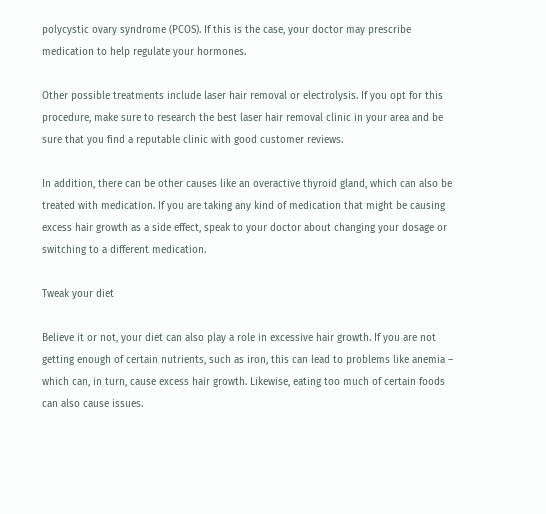polycystic ovary syndrome (PCOS). If this is the case, your doctor may prescribe medication to help regulate your hormones.

Other possible treatments include laser hair removal or electrolysis. If you opt for this procedure, make sure to research the best laser hair removal clinic in your area and be sure that you find a reputable clinic with good customer reviews.

In addition, there can be other causes like an overactive thyroid gland, which can also be treated with medication. If you are taking any kind of medication that might be causing excess hair growth as a side effect, speak to your doctor about changing your dosage or switching to a different medication.

Tweak your diet

Believe it or not, your diet can also play a role in excessive hair growth. If you are not getting enough of certain nutrients, such as iron, this can lead to problems like anemia – which can, in turn, cause excess hair growth. Likewise, eating too much of certain foods can also cause issues.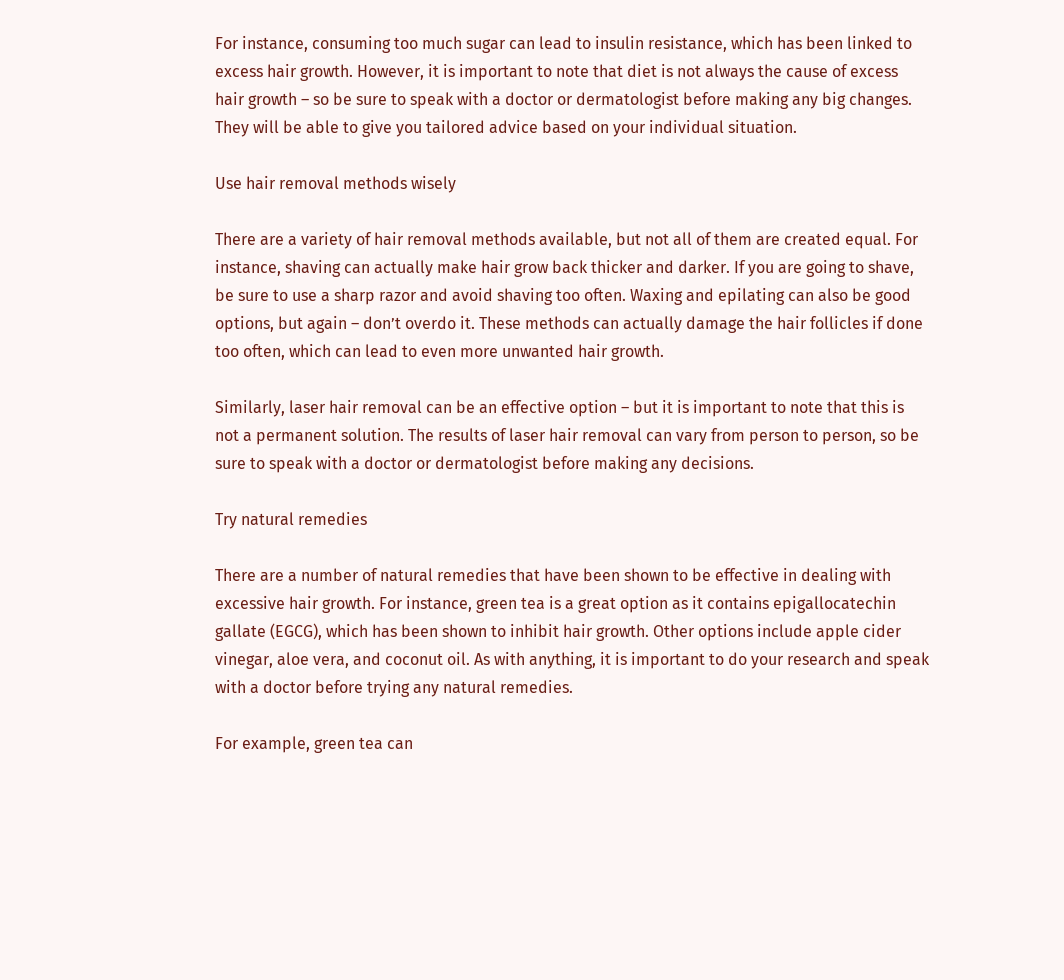For instance, consuming too much sugar can lead to insulin resistance, which has been linked to excess hair growth. However, it is important to note that diet is not always the cause of excess hair growth – so be sure to speak with a doctor or dermatologist before making any big changes. They will be able to give you tailored advice based on your individual situation.

Use hair removal methods wisely

There are a variety of hair removal methods available, but not all of them are created equal. For instance, shaving can actually make hair grow back thicker and darker. If you are going to shave, be sure to use a sharp razor and avoid shaving too often. Waxing and epilating can also be good options, but again – don’t overdo it. These methods can actually damage the hair follicles if done too often, which can lead to even more unwanted hair growth.

Similarly, laser hair removal can be an effective option – but it is important to note that this is not a permanent solution. The results of laser hair removal can vary from person to person, so be sure to speak with a doctor or dermatologist before making any decisions.

Try natural remedies

There are a number of natural remedies that have been shown to be effective in dealing with excessive hair growth. For instance, green tea is a great option as it contains epigallocatechin gallate (EGCG), which has been shown to inhibit hair growth. Other options include apple cider vinegar, aloe vera, and coconut oil. As with anything, it is important to do your research and speak with a doctor before trying any natural remedies.

For example, green tea can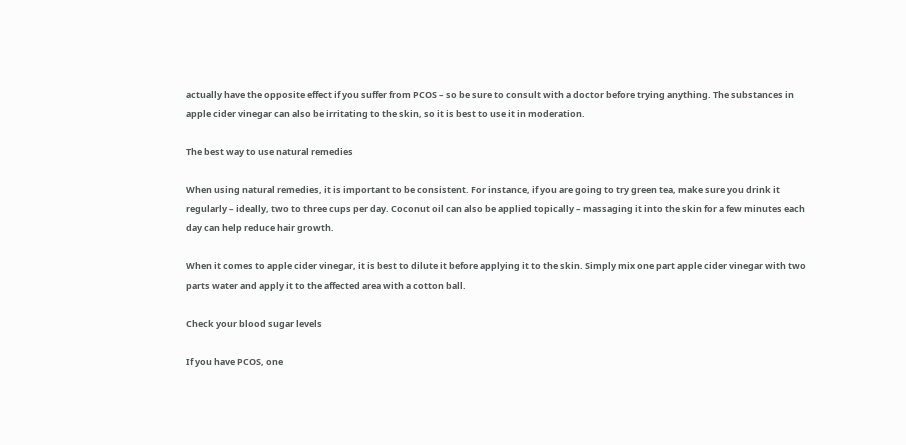actually have the opposite effect if you suffer from PCOS – so be sure to consult with a doctor before trying anything. The substances in apple cider vinegar can also be irritating to the skin, so it is best to use it in moderation.

The best way to use natural remedies

When using natural remedies, it is important to be consistent. For instance, if you are going to try green tea, make sure you drink it regularly – ideally, two to three cups per day. Coconut oil can also be applied topically – massaging it into the skin for a few minutes each day can help reduce hair growth.

When it comes to apple cider vinegar, it is best to dilute it before applying it to the skin. Simply mix one part apple cider vinegar with two parts water and apply it to the affected area with a cotton ball.

Check your blood sugar levels

If you have PCOS, one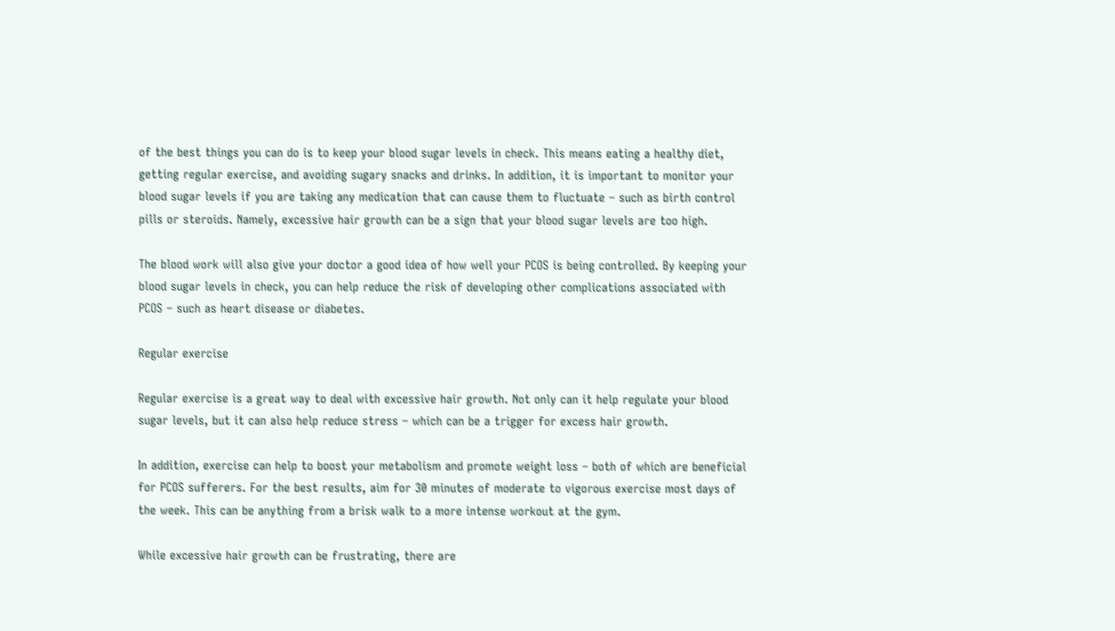of the best things you can do is to keep your blood sugar levels in check. This means eating a healthy diet, getting regular exercise, and avoiding sugary snacks and drinks. In addition, it is important to monitor your blood sugar levels if you are taking any medication that can cause them to fluctuate – such as birth control pills or steroids. Namely, excessive hair growth can be a sign that your blood sugar levels are too high.

The blood work will also give your doctor a good idea of how well your PCOS is being controlled. By keeping your blood sugar levels in check, you can help reduce the risk of developing other complications associated with PCOS – such as heart disease or diabetes.

Regular exercise

Regular exercise is a great way to deal with excessive hair growth. Not only can it help regulate your blood sugar levels, but it can also help reduce stress – which can be a trigger for excess hair growth.

In addition, exercise can help to boost your metabolism and promote weight loss – both of which are beneficial for PCOS sufferers. For the best results, aim for 30 minutes of moderate to vigorous exercise most days of the week. This can be anything from a brisk walk to a more intense workout at the gym.

While excessive hair growth can be frustrating, there are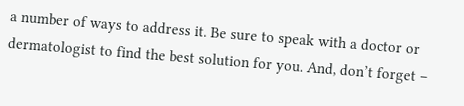a number of ways to address it. Be sure to speak with a doctor or dermatologist to find the best solution for you. And, don’t forget –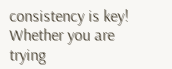consistency is key! Whether you are trying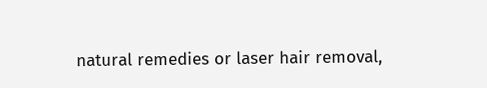natural remedies or laser hair removal,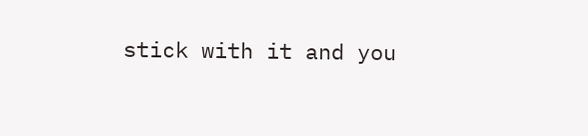stick with it and you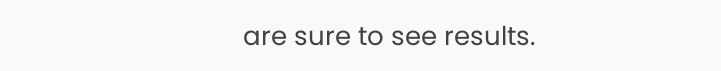are sure to see results.